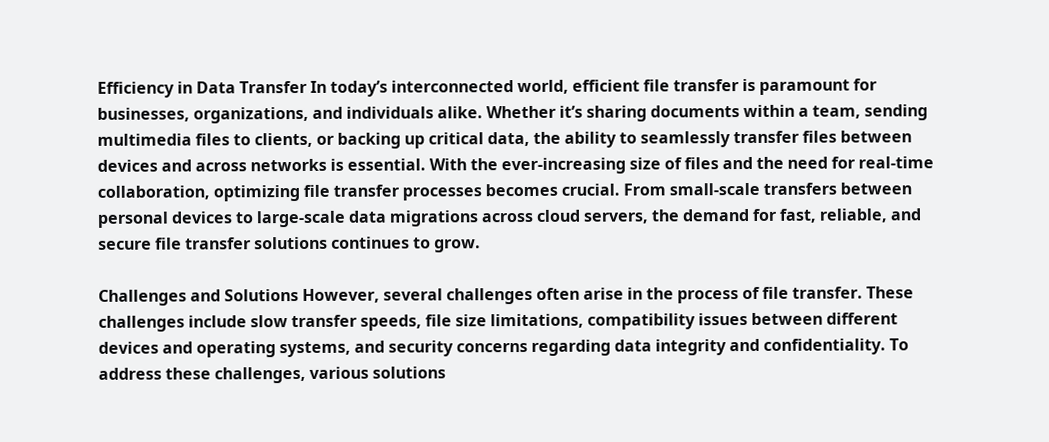Efficiency in Data Transfer In today’s interconnected world, efficient file transfer is paramount for businesses, organizations, and individuals alike. Whether it’s sharing documents within a team, sending multimedia files to clients, or backing up critical data, the ability to seamlessly transfer files between devices and across networks is essential. With the ever-increasing size of files and the need for real-time collaboration, optimizing file transfer processes becomes crucial. From small-scale transfers between personal devices to large-scale data migrations across cloud servers, the demand for fast, reliable, and secure file transfer solutions continues to grow.

Challenges and Solutions However, several challenges often arise in the process of file transfer. These challenges include slow transfer speeds, file size limitations, compatibility issues between different devices and operating systems, and security concerns regarding data integrity and confidentiality. To address these challenges, various solutions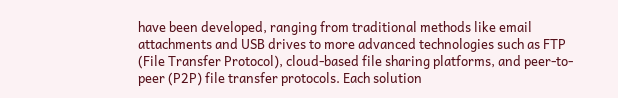have been developed, ranging from traditional methods like email attachments and USB drives to more advanced technologies such as FTP (File Transfer Protocol), cloud-based file sharing platforms, and peer-to-peer (P2P) file transfer protocols. Each solution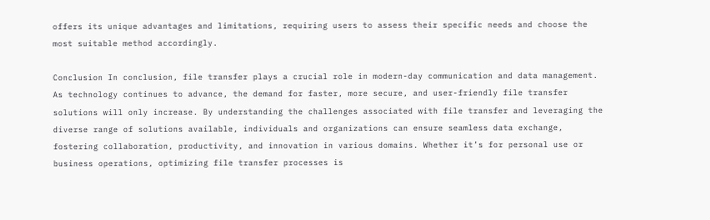offers its unique advantages and limitations, requiring users to assess their specific needs and choose the most suitable method accordingly.

Conclusion In conclusion, file transfer plays a crucial role in modern-day communication and data management. As technology continues to advance, the demand for faster, more secure, and user-friendly file transfer solutions will only increase. By understanding the challenges associated with file transfer and leveraging the diverse range of solutions available, individuals and organizations can ensure seamless data exchange, fostering collaboration, productivity, and innovation in various domains. Whether it’s for personal use or business operations, optimizing file transfer processes is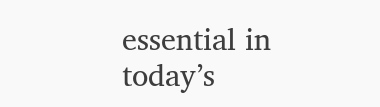essential in today’s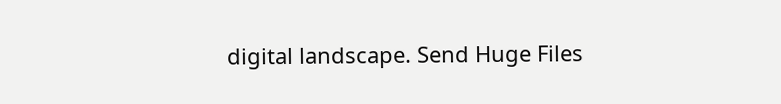digital landscape. Send Huge Files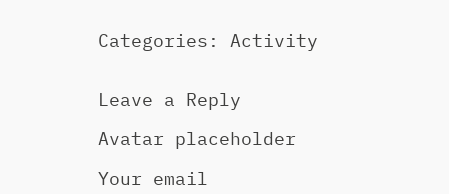Categories: Activity


Leave a Reply

Avatar placeholder

Your email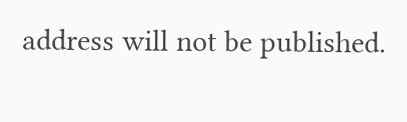address will not be published.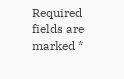Required fields are marked *